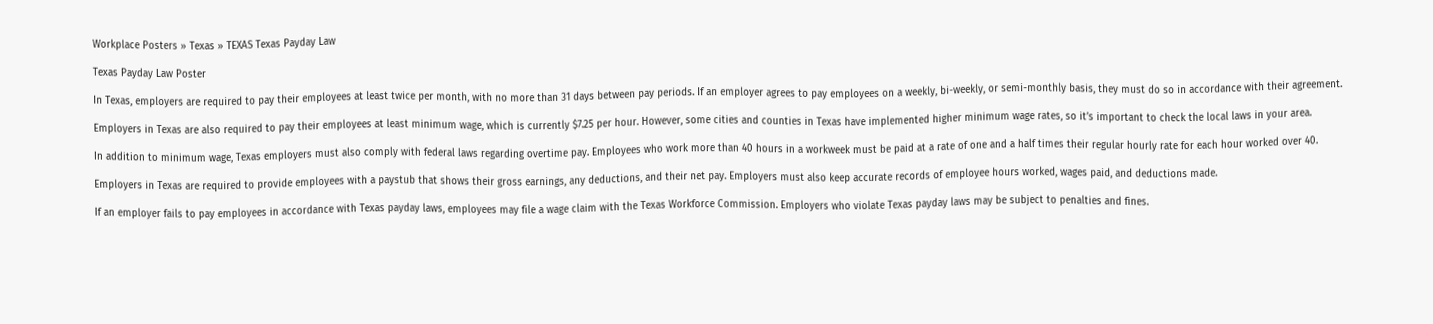Workplace Posters » Texas » TEXAS Texas Payday Law

Texas Payday Law Poster

In Texas, employers are required to pay their employees at least twice per month, with no more than 31 days between pay periods. If an employer agrees to pay employees on a weekly, bi-weekly, or semi-monthly basis, they must do so in accordance with their agreement.

Employers in Texas are also required to pay their employees at least minimum wage, which is currently $7.25 per hour. However, some cities and counties in Texas have implemented higher minimum wage rates, so it’s important to check the local laws in your area.

In addition to minimum wage, Texas employers must also comply with federal laws regarding overtime pay. Employees who work more than 40 hours in a workweek must be paid at a rate of one and a half times their regular hourly rate for each hour worked over 40.

Employers in Texas are required to provide employees with a paystub that shows their gross earnings, any deductions, and their net pay. Employers must also keep accurate records of employee hours worked, wages paid, and deductions made.

If an employer fails to pay employees in accordance with Texas payday laws, employees may file a wage claim with the Texas Workforce Commission. Employers who violate Texas payday laws may be subject to penalties and fines.